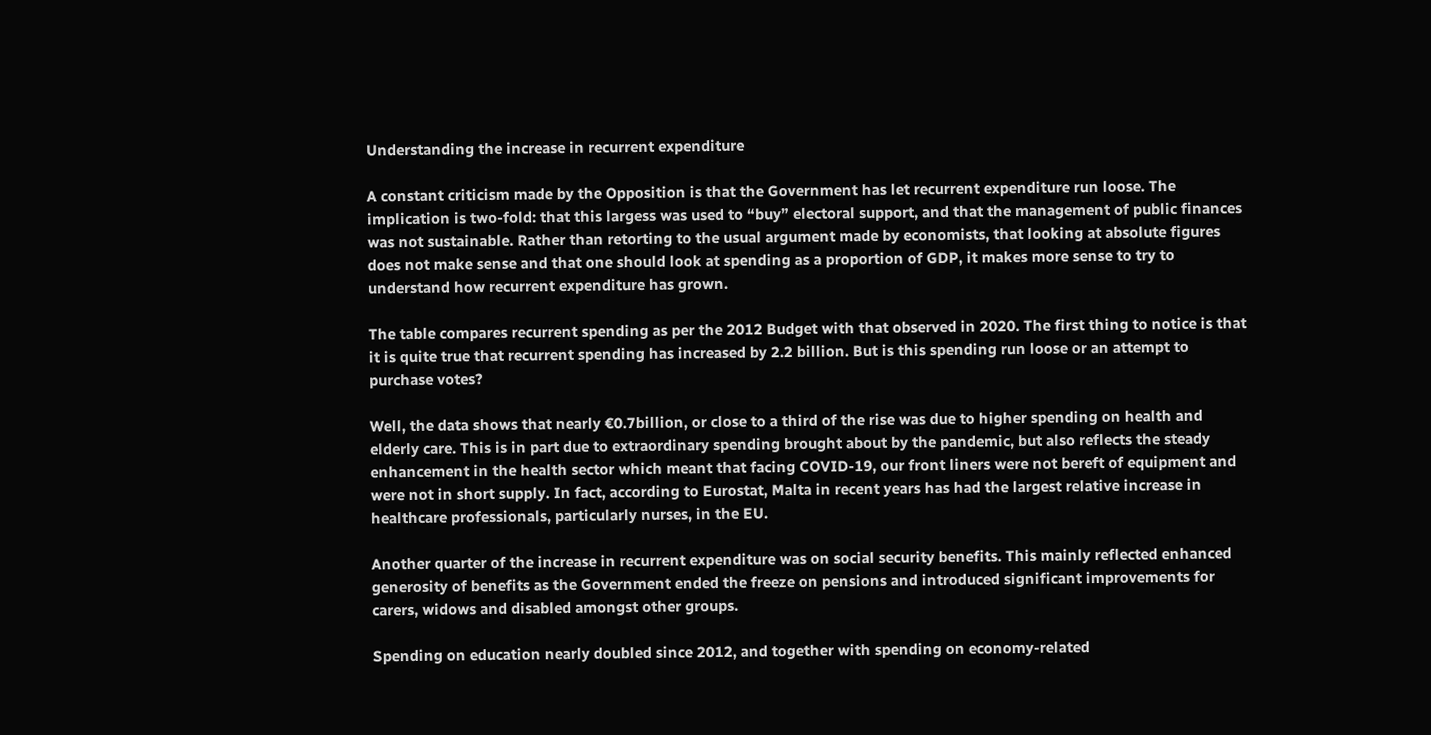Understanding the increase in recurrent expenditure

A constant criticism made by the Opposition is that the Government has let recurrent expenditure run loose. The implication is two-fold: that this largess was used to “buy” electoral support, and that the management of public finances was not sustainable. Rather than retorting to the usual argument made by economists, that looking at absolute figures does not make sense and that one should look at spending as a proportion of GDP, it makes more sense to try to understand how recurrent expenditure has grown.

The table compares recurrent spending as per the 2012 Budget with that observed in 2020. The first thing to notice is that it is quite true that recurrent spending has increased by 2.2 billion. But is this spending run loose or an attempt to purchase votes?

Well, the data shows that nearly €0.7billion, or close to a third of the rise was due to higher spending on health and elderly care. This is in part due to extraordinary spending brought about by the pandemic, but also reflects the steady enhancement in the health sector which meant that facing COVID-19, our front liners were not bereft of equipment and were not in short supply. In fact, according to Eurostat, Malta in recent years has had the largest relative increase in healthcare professionals, particularly nurses, in the EU.

Another quarter of the increase in recurrent expenditure was on social security benefits. This mainly reflected enhanced generosity of benefits as the Government ended the freeze on pensions and introduced significant improvements for carers, widows and disabled amongst other groups.

Spending on education nearly doubled since 2012, and together with spending on economy-related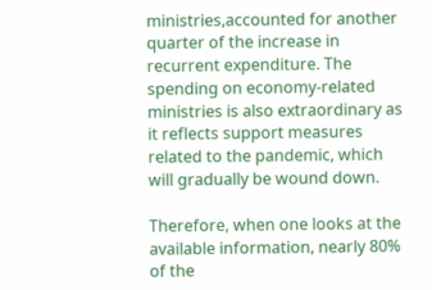ministries,accounted for another quarter of the increase in recurrent expenditure. The spending on economy-related ministries is also extraordinary as it reflects support measures related to the pandemic, which will gradually be wound down.

Therefore, when one looks at the available information, nearly 80% of the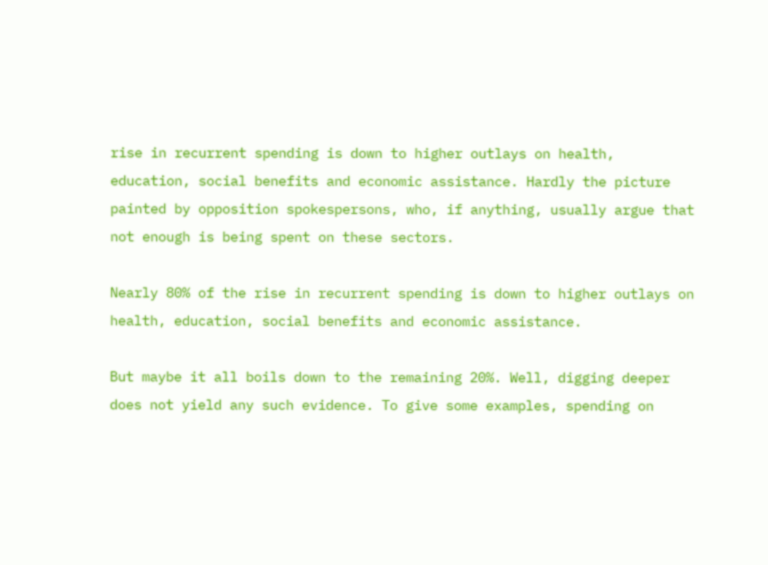rise in recurrent spending is down to higher outlays on health, education, social benefits and economic assistance. Hardly the picture painted by opposition spokespersons, who, if anything, usually argue that not enough is being spent on these sectors.

Nearly 80% of the rise in recurrent spending is down to higher outlays on health, education, social benefits and economic assistance.

But maybe it all boils down to the remaining 20%. Well, digging deeper does not yield any such evidence. To give some examples, spending on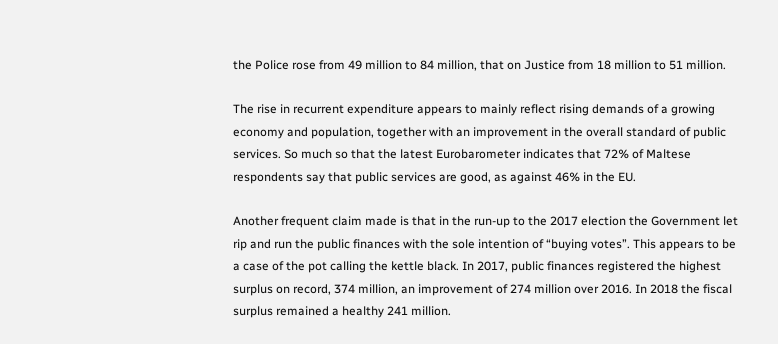the Police rose from 49 million to 84 million, that on Justice from 18 million to 51 million.

The rise in recurrent expenditure appears to mainly reflect rising demands of a growing economy and population, together with an improvement in the overall standard of public services. So much so that the latest Eurobarometer indicates that 72% of Maltese respondents say that public services are good, as against 46% in the EU.

Another frequent claim made is that in the run-up to the 2017 election the Government let rip and run the public finances with the sole intention of “buying votes”. This appears to be a case of the pot calling the kettle black. In 2017, public finances registered the highest surplus on record, 374 million, an improvement of 274 million over 2016. In 2018 the fiscal surplus remained a healthy 241 million.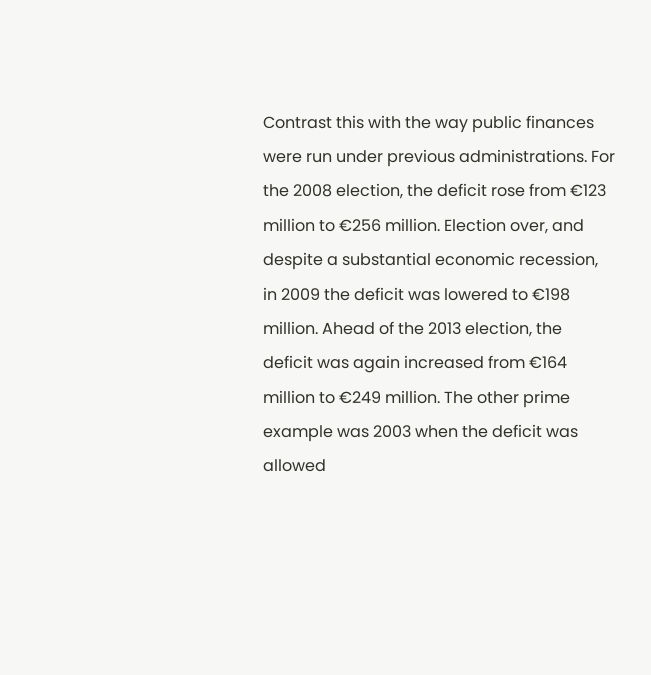Contrast this with the way public finances were run under previous administrations. For the 2008 election, the deficit rose from €123 million to €256 million. Election over, and despite a substantial economic recession, in 2009 the deficit was lowered to €198 million. Ahead of the 2013 election, the deficit was again increased from €164 million to €249 million. The other prime example was 2003 when the deficit was allowed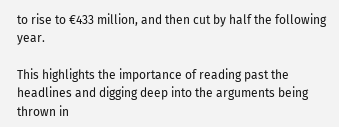to rise to €433 million, and then cut by half the following year.

This highlights the importance of reading past the headlines and digging deep into the arguments being thrown in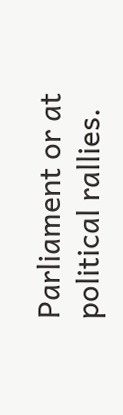Parliament or at political rallies.